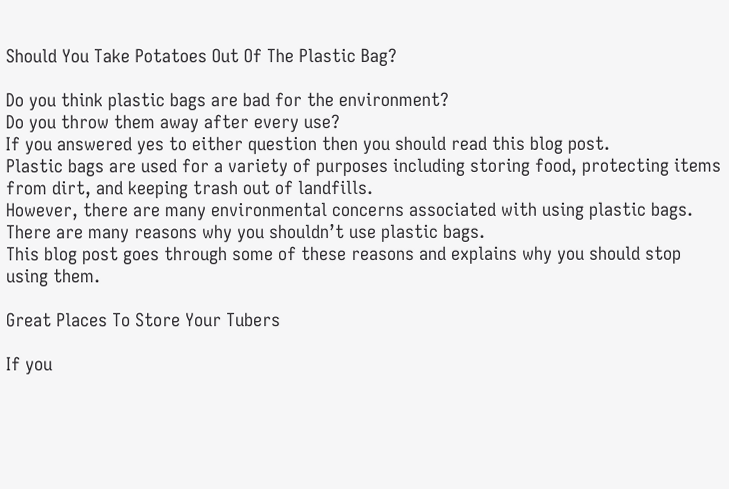Should You Take Potatoes Out Of The Plastic Bag?

Do you think plastic bags are bad for the environment?
Do you throw them away after every use?
If you answered yes to either question then you should read this blog post.
Plastic bags are used for a variety of purposes including storing food, protecting items from dirt, and keeping trash out of landfills.
However, there are many environmental concerns associated with using plastic bags.
There are many reasons why you shouldn’t use plastic bags.
This blog post goes through some of these reasons and explains why you should stop using them.

Great Places To Store Your Tubers

If you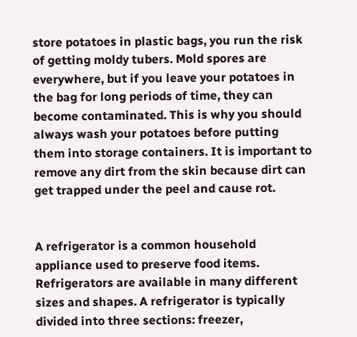store potatoes in plastic bags, you run the risk of getting moldy tubers. Mold spores are everywhere, but if you leave your potatoes in the bag for long periods of time, they can become contaminated. This is why you should always wash your potatoes before putting them into storage containers. It is important to remove any dirt from the skin because dirt can get trapped under the peel and cause rot.


A refrigerator is a common household appliance used to preserve food items. Refrigerators are available in many different sizes and shapes. A refrigerator is typically divided into three sections: freezer,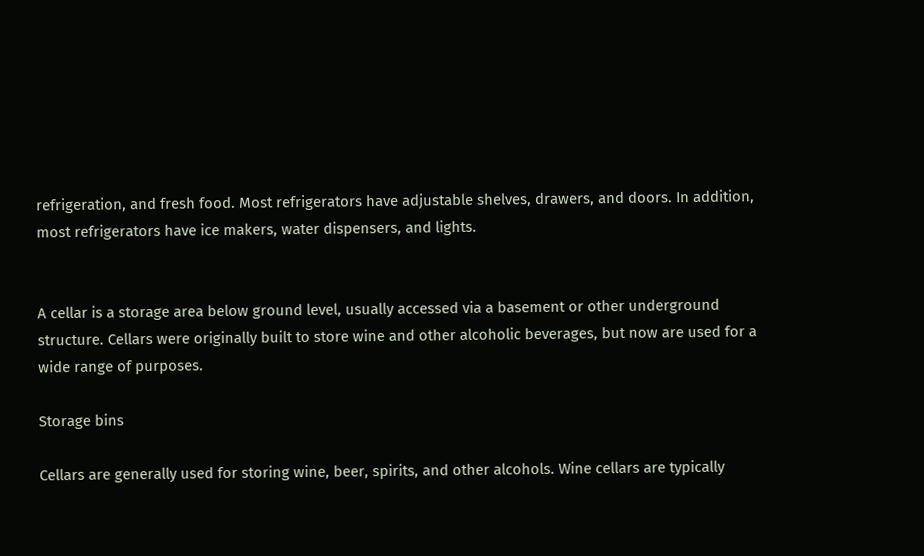refrigeration, and fresh food. Most refrigerators have adjustable shelves, drawers, and doors. In addition, most refrigerators have ice makers, water dispensers, and lights.


A cellar is a storage area below ground level, usually accessed via a basement or other underground structure. Cellars were originally built to store wine and other alcoholic beverages, but now are used for a wide range of purposes.

Storage bins

Cellars are generally used for storing wine, beer, spirits, and other alcohols. Wine cellars are typically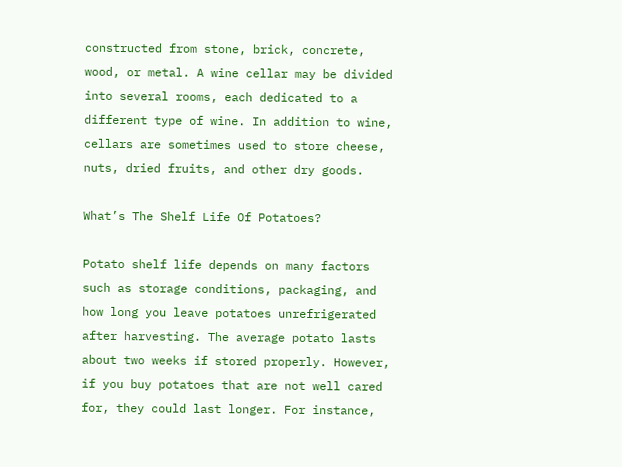constructed from stone, brick, concrete, wood, or metal. A wine cellar may be divided into several rooms, each dedicated to a different type of wine. In addition to wine, cellars are sometimes used to store cheese, nuts, dried fruits, and other dry goods.

What’s The Shelf Life Of Potatoes?

Potato shelf life depends on many factors such as storage conditions, packaging, and how long you leave potatoes unrefrigerated after harvesting. The average potato lasts about two weeks if stored properly. However, if you buy potatoes that are not well cared for, they could last longer. For instance,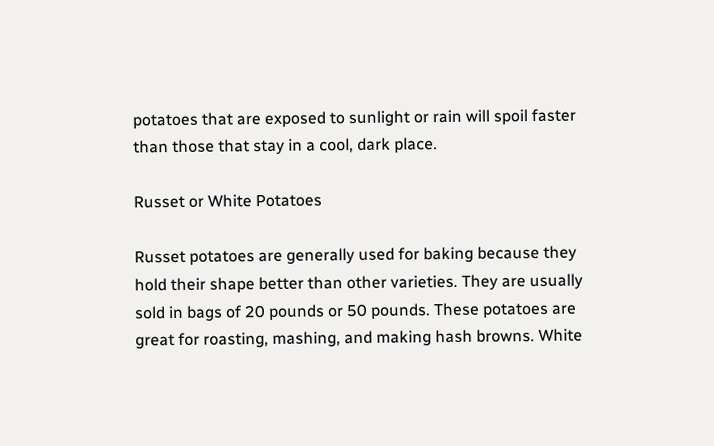potatoes that are exposed to sunlight or rain will spoil faster than those that stay in a cool, dark place.

Russet or White Potatoes

Russet potatoes are generally used for baking because they hold their shape better than other varieties. They are usually sold in bags of 20 pounds or 50 pounds. These potatoes are great for roasting, mashing, and making hash browns. White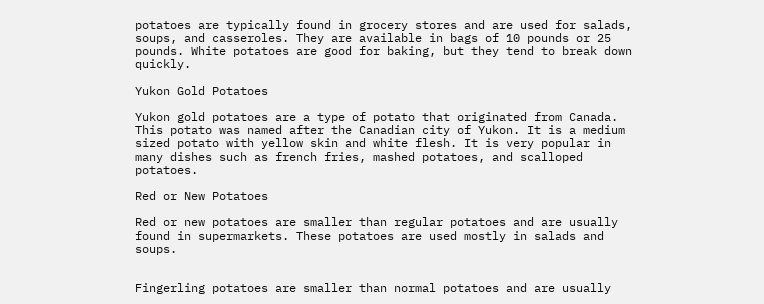potatoes are typically found in grocery stores and are used for salads, soups, and casseroles. They are available in bags of 10 pounds or 25 pounds. White potatoes are good for baking, but they tend to break down quickly.

Yukon Gold Potatoes

Yukon gold potatoes are a type of potato that originated from Canada. This potato was named after the Canadian city of Yukon. It is a medium sized potato with yellow skin and white flesh. It is very popular in many dishes such as french fries, mashed potatoes, and scalloped potatoes.

Red or New Potatoes

Red or new potatoes are smaller than regular potatoes and are usually found in supermarkets. These potatoes are used mostly in salads and soups.


Fingerling potatoes are smaller than normal potatoes and are usually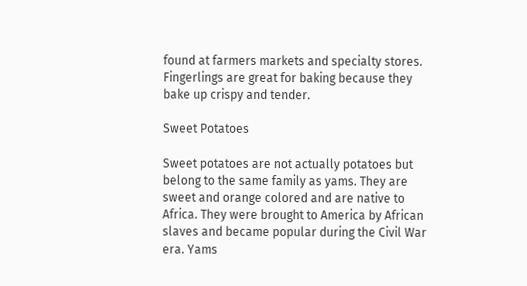found at farmers markets and specialty stores. Fingerlings are great for baking because they bake up crispy and tender.

Sweet Potatoes

Sweet potatoes are not actually potatoes but belong to the same family as yams. They are sweet and orange colored and are native to Africa. They were brought to America by African slaves and became popular during the Civil War era. Yams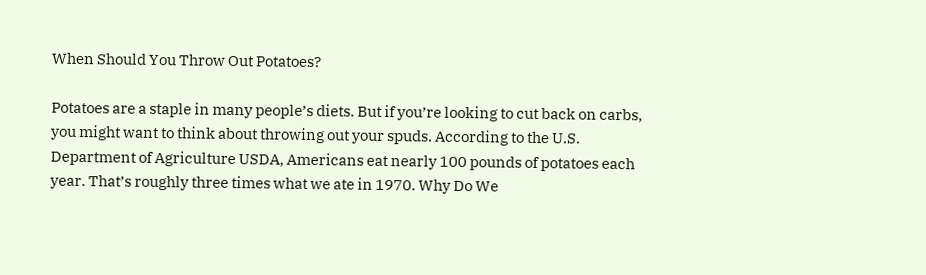When Should You Throw Out Potatoes?

Potatoes are a staple in many people’s diets. But if you’re looking to cut back on carbs, you might want to think about throwing out your spuds. According to the U.S. Department of Agriculture USDA, Americans eat nearly 100 pounds of potatoes each year. That’s roughly three times what we ate in 1970. Why Do We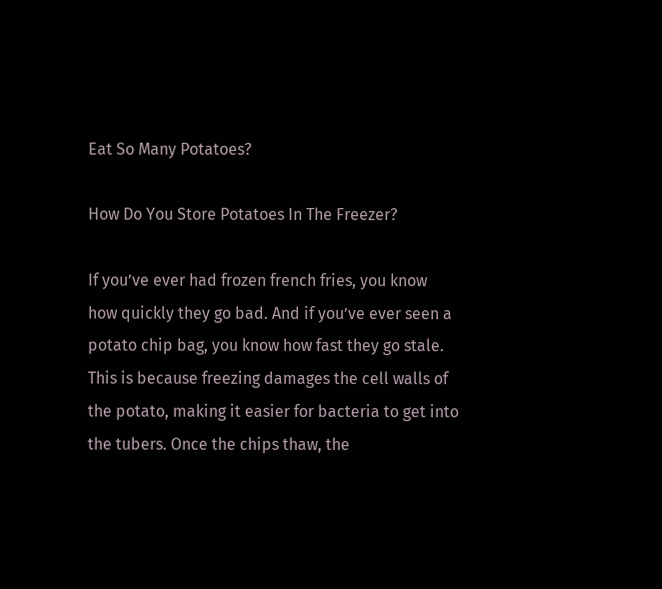Eat So Many Potatoes?

How Do You Store Potatoes In The Freezer?

If you’ve ever had frozen french fries, you know how quickly they go bad. And if you’ve ever seen a potato chip bag, you know how fast they go stale. This is because freezing damages the cell walls of the potato, making it easier for bacteria to get into the tubers. Once the chips thaw, the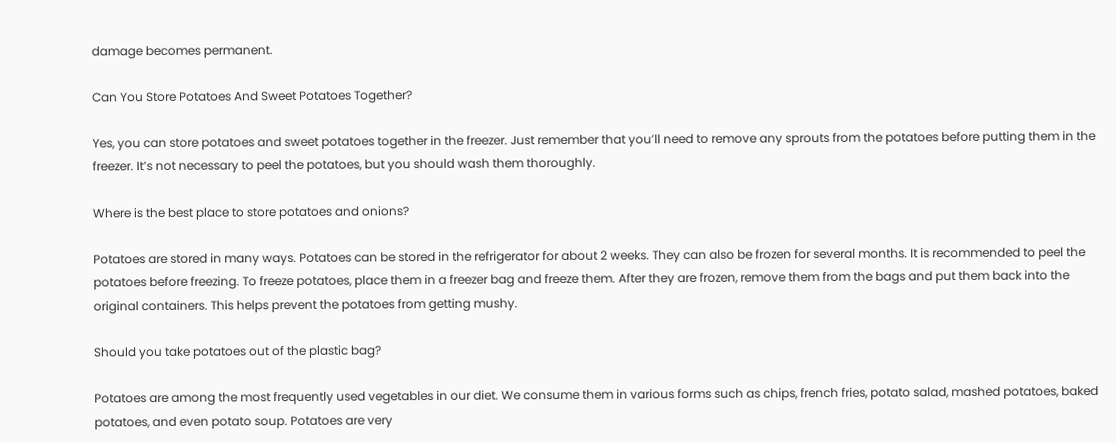damage becomes permanent.

Can You Store Potatoes And Sweet Potatoes Together?

Yes, you can store potatoes and sweet potatoes together in the freezer. Just remember that you’ll need to remove any sprouts from the potatoes before putting them in the freezer. It’s not necessary to peel the potatoes, but you should wash them thoroughly.

Where is the best place to store potatoes and onions?

Potatoes are stored in many ways. Potatoes can be stored in the refrigerator for about 2 weeks. They can also be frozen for several months. It is recommended to peel the potatoes before freezing. To freeze potatoes, place them in a freezer bag and freeze them. After they are frozen, remove them from the bags and put them back into the original containers. This helps prevent the potatoes from getting mushy.

Should you take potatoes out of the plastic bag?

Potatoes are among the most frequently used vegetables in our diet. We consume them in various forms such as chips, french fries, potato salad, mashed potatoes, baked potatoes, and even potato soup. Potatoes are very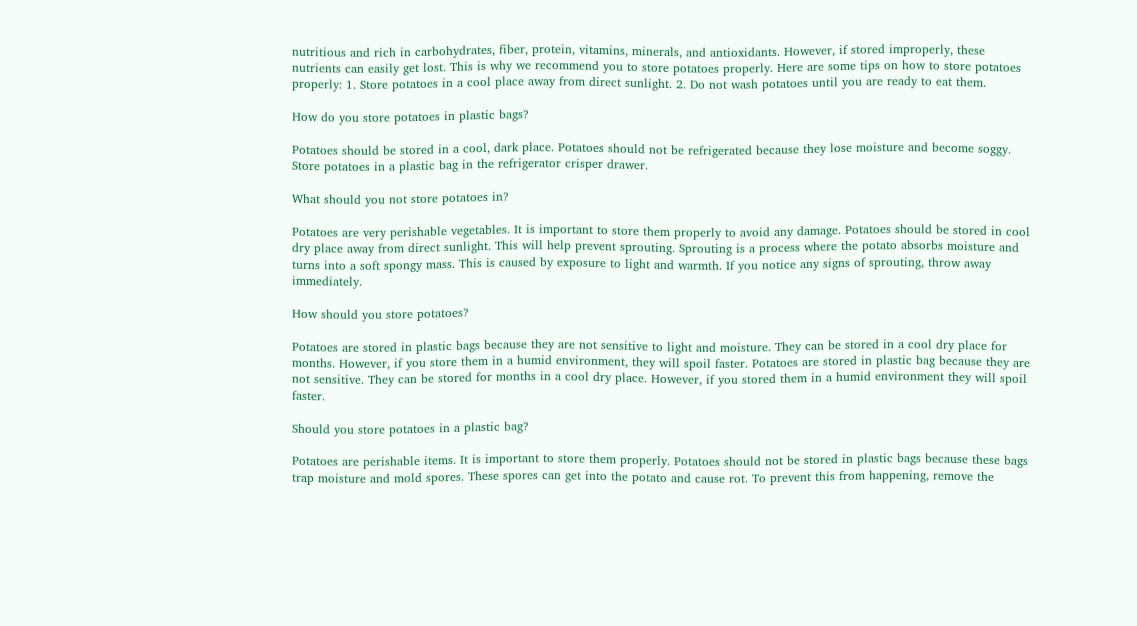nutritious and rich in carbohydrates, fiber, protein, vitamins, minerals, and antioxidants. However, if stored improperly, these nutrients can easily get lost. This is why we recommend you to store potatoes properly. Here are some tips on how to store potatoes properly: 1. Store potatoes in a cool place away from direct sunlight. 2. Do not wash potatoes until you are ready to eat them.

How do you store potatoes in plastic bags?

Potatoes should be stored in a cool, dark place. Potatoes should not be refrigerated because they lose moisture and become soggy. Store potatoes in a plastic bag in the refrigerator crisper drawer.

What should you not store potatoes in?

Potatoes are very perishable vegetables. It is important to store them properly to avoid any damage. Potatoes should be stored in cool dry place away from direct sunlight. This will help prevent sprouting. Sprouting is a process where the potato absorbs moisture and turns into a soft spongy mass. This is caused by exposure to light and warmth. If you notice any signs of sprouting, throw away immediately.

How should you store potatoes?

Potatoes are stored in plastic bags because they are not sensitive to light and moisture. They can be stored in a cool dry place for months. However, if you store them in a humid environment, they will spoil faster. Potatoes are stored in plastic bag because they are not sensitive. They can be stored for months in a cool dry place. However, if you stored them in a humid environment they will spoil faster.

Should you store potatoes in a plastic bag?

Potatoes are perishable items. It is important to store them properly. Potatoes should not be stored in plastic bags because these bags trap moisture and mold spores. These spores can get into the potato and cause rot. To prevent this from happening, remove the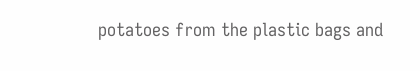potatoes from the plastic bags and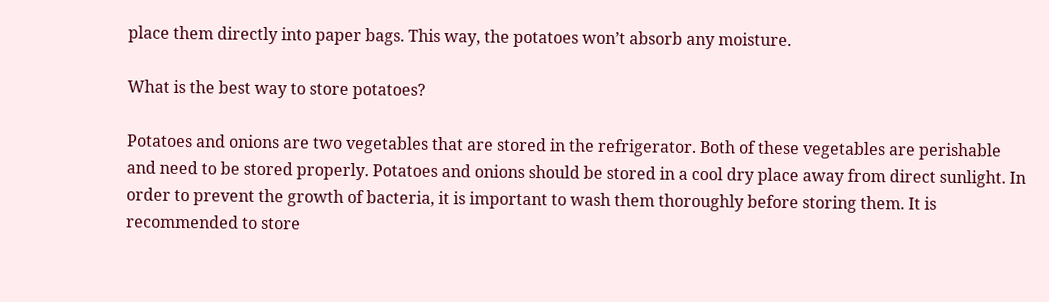place them directly into paper bags. This way, the potatoes won’t absorb any moisture.

What is the best way to store potatoes?

Potatoes and onions are two vegetables that are stored in the refrigerator. Both of these vegetables are perishable and need to be stored properly. Potatoes and onions should be stored in a cool dry place away from direct sunlight. In order to prevent the growth of bacteria, it is important to wash them thoroughly before storing them. It is recommended to store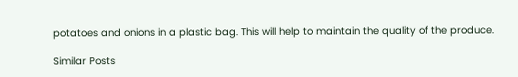potatoes and onions in a plastic bag. This will help to maintain the quality of the produce.

Similar Posts